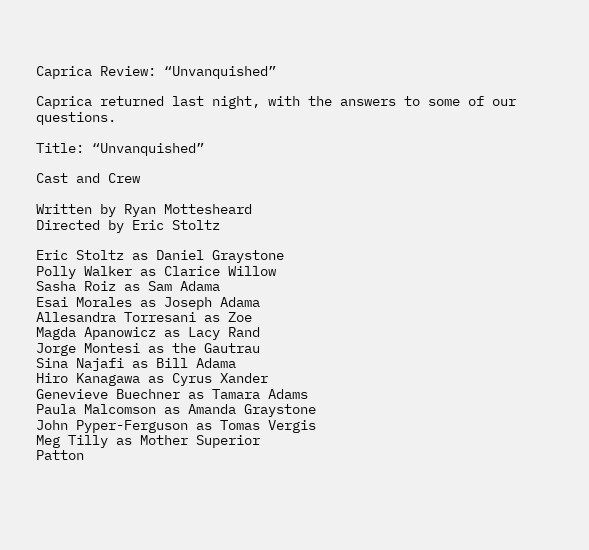Caprica Review: “Unvanquished”

Caprica returned last night, with the answers to some of our questions.

Title: “Unvanquished”

Cast and Crew

Written by Ryan Mottesheard
Directed by Eric Stoltz

Eric Stoltz as Daniel Graystone
Polly Walker as Clarice Willow
Sasha Roiz as Sam Adama
Esai Morales as Joseph Adama
Allesandra Torresani as Zoe
Magda Apanowicz as Lacy Rand
Jorge Montesi as the Gautrau
Sina Najafi as Bill Adama
Hiro Kanagawa as Cyrus Xander
Genevieve Buechner as Tamara Adams
Paula Malcomson as Amanda Graystone
John Pyper-Ferguson as Tomas Vergis
Meg Tilly as Mother Superior
Patton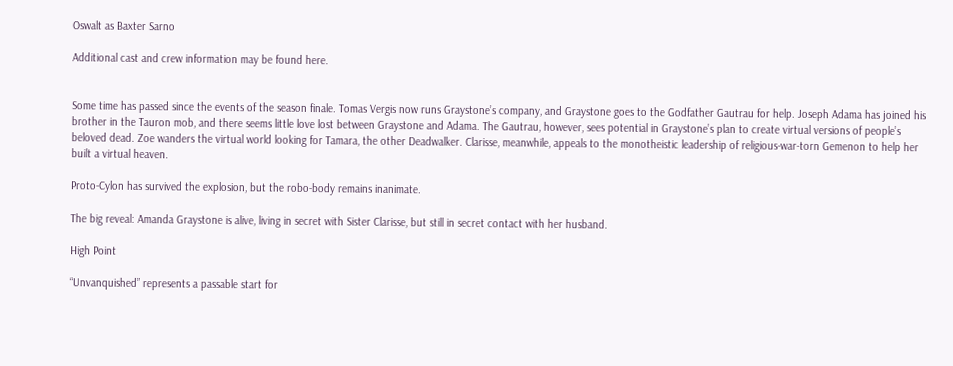Oswalt as Baxter Sarno

Additional cast and crew information may be found here.


Some time has passed since the events of the season finale. Tomas Vergis now runs Graystone’s company, and Graystone goes to the Godfather Gautrau for help. Joseph Adama has joined his brother in the Tauron mob, and there seems little love lost between Graystone and Adama. The Gautrau, however, sees potential in Graystone’s plan to create virtual versions of people’s beloved dead. Zoe wanders the virtual world looking for Tamara, the other Deadwalker. Clarisse, meanwhile, appeals to the monotheistic leadership of religious-war-torn Gemenon to help her built a virtual heaven.

Proto-Cylon has survived the explosion, but the robo-body remains inanimate.

The big reveal: Amanda Graystone is alive, living in secret with Sister Clarisse, but still in secret contact with her husband.

High Point

“Unvanquished” represents a passable start for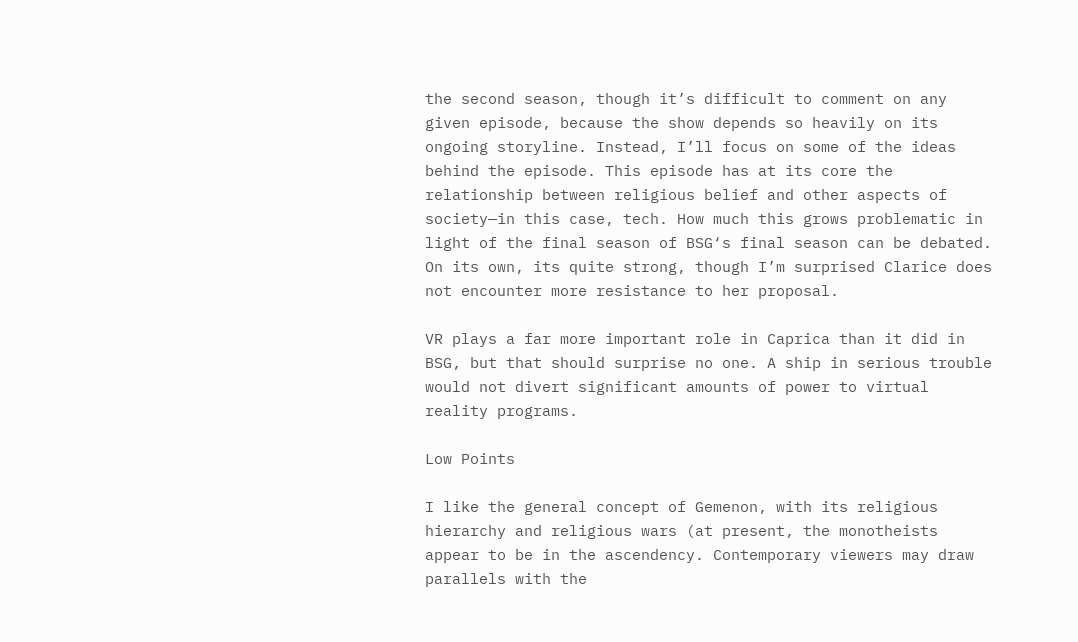the second season, though it’s difficult to comment on any given episode, because the show depends so heavily on its ongoing storyline. Instead, I’ll focus on some of the ideas behind the episode. This episode has at its core the relationship between religious belief and other aspects of society—in this case, tech. How much this grows problematic in light of the final season of BSG‘s final season can be debated. On its own, its quite strong, though I’m surprised Clarice does not encounter more resistance to her proposal.

VR plays a far more important role in Caprica than it did in BSG, but that should surprise no one. A ship in serious trouble would not divert significant amounts of power to virtual reality programs.

Low Points

I like the general concept of Gemenon, with its religious hierarchy and religious wars (at present, the monotheists appear to be in the ascendency. Contemporary viewers may draw parallels with the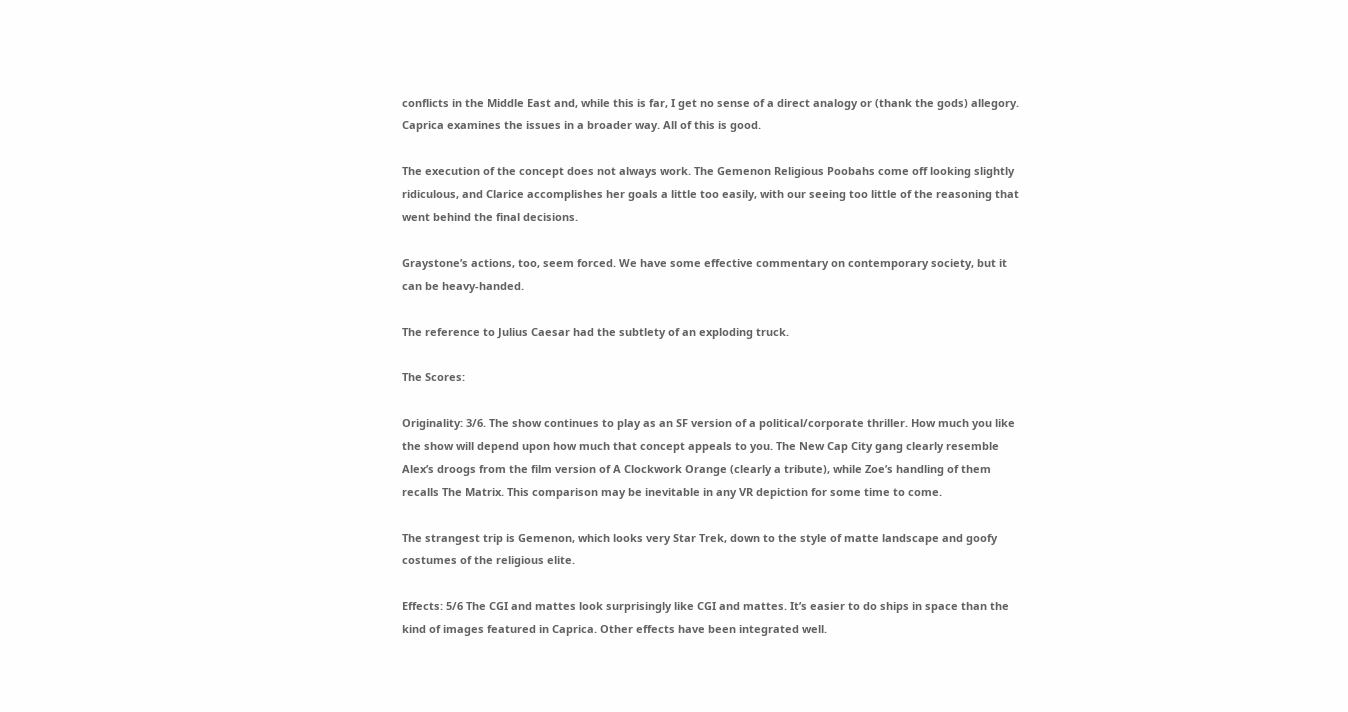conflicts in the Middle East and, while this is far, I get no sense of a direct analogy or (thank the gods) allegory. Caprica examines the issues in a broader way. All of this is good.

The execution of the concept does not always work. The Gemenon Religious Poobahs come off looking slightly ridiculous, and Clarice accomplishes her goals a little too easily, with our seeing too little of the reasoning that went behind the final decisions.

Graystone’s actions, too, seem forced. We have some effective commentary on contemporary society, but it can be heavy-handed.

The reference to Julius Caesar had the subtlety of an exploding truck.

The Scores:

Originality: 3/6. The show continues to play as an SF version of a political/corporate thriller. How much you like the show will depend upon how much that concept appeals to you. The New Cap City gang clearly resemble Alex’s droogs from the film version of A Clockwork Orange (clearly a tribute), while Zoe’s handling of them recalls The Matrix. This comparison may be inevitable in any VR depiction for some time to come.

The strangest trip is Gemenon, which looks very Star Trek, down to the style of matte landscape and goofy costumes of the religious elite.

Effects: 5/6 The CGI and mattes look surprisingly like CGI and mattes. It’s easier to do ships in space than the kind of images featured in Caprica. Other effects have been integrated well.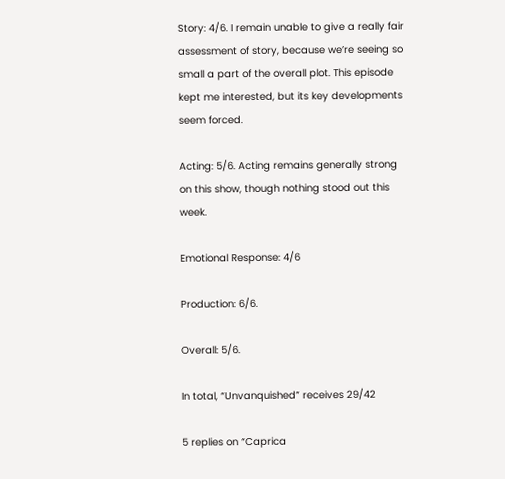Story: 4/6. I remain unable to give a really fair assessment of story, because we’re seeing so small a part of the overall plot. This episode kept me interested, but its key developments seem forced.

Acting: 5/6. Acting remains generally strong on this show, though nothing stood out this week.

Emotional Response: 4/6

Production: 6/6.

Overall: 5/6.

In total, “Unvanquished” receives 29/42

5 replies on “Caprica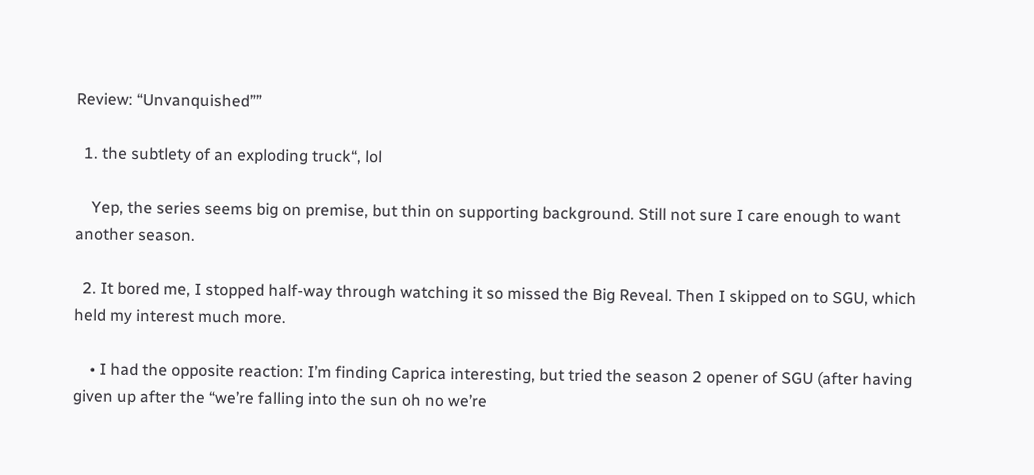Review: “Unvanquished””

  1. the subtlety of an exploding truck“, lol

    Yep, the series seems big on premise, but thin on supporting background. Still not sure I care enough to want another season.

  2. It bored me, I stopped half-way through watching it so missed the Big Reveal. Then I skipped on to SGU, which held my interest much more.

    • I had the opposite reaction: I’m finding Caprica interesting, but tried the season 2 opener of SGU (after having given up after the “we’re falling into the sun oh no we’re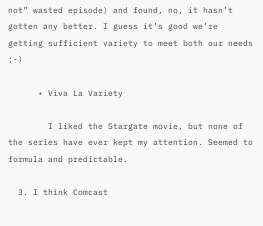not” wasted episode) and found, no, it hasn’t gotten any better. I guess it’s good we’re getting sufficient variety to meet both our needs ;-)

      • Viva La Variety

        I liked the Stargate movie, but none of the series have ever kept my attention. Seemed to formula and predictable.

  3. I think Comcast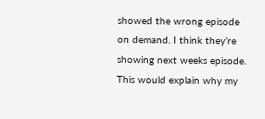showed the wrong episode on demand. I think they’re showing next weeks episode. This would explain why my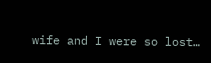wife and I were so lost…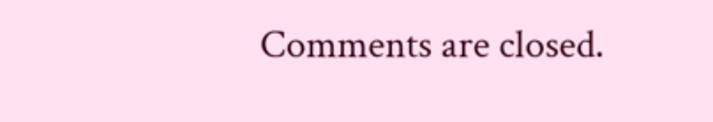Comments are closed.